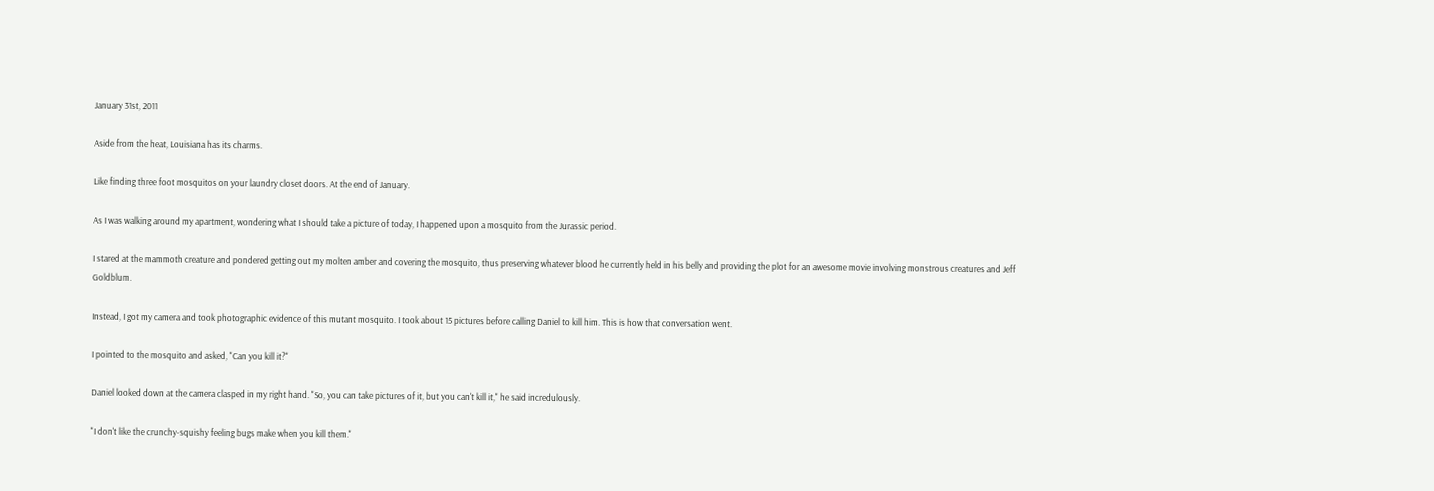January 31st, 2011

Aside from the heat, Louisiana has its charms.

Like finding three foot mosquitos on your laundry closet doors. At the end of January.

As I was walking around my apartment, wondering what I should take a picture of today, I happened upon a mosquito from the Jurassic period.

I stared at the mammoth creature and pondered getting out my molten amber and covering the mosquito, thus preserving whatever blood he currently held in his belly and providing the plot for an awesome movie involving monstrous creatures and Jeff Goldblum.

Instead, I got my camera and took photographic evidence of this mutant mosquito. I took about 15 pictures before calling Daniel to kill him. This is how that conversation went.

I pointed to the mosquito and asked, "Can you kill it?"

Daniel looked down at the camera clasped in my right hand. "So, you can take pictures of it, but you can't kill it," he said incredulously.

"I don't like the crunchy-squishy feeling bugs make when you kill them."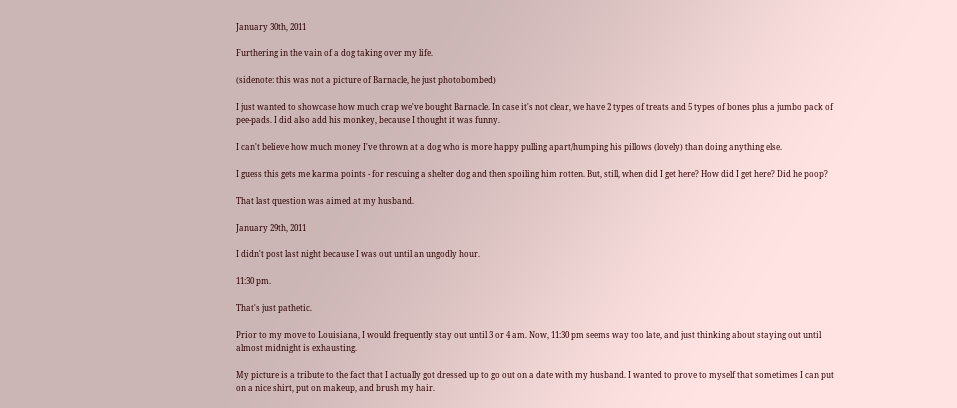January 30th, 2011

Furthering in the vain of a dog taking over my life.

(sidenote: this was not a picture of Barnacle, he just photobombed)

I just wanted to showcase how much crap we've bought Barnacle. In case it's not clear, we have 2 types of treats and 5 types of bones plus a jumbo pack of pee-pads. I did also add his monkey, because I thought it was funny.

I can't believe how much money I've thrown at a dog who is more happy pulling apart/humping his pillows (lovely) than doing anything else.

I guess this gets me karma points - for rescuing a shelter dog and then spoiling him rotten. But, still, when did I get here? How did I get here? Did he poop?

That last question was aimed at my husband.

January 29th, 2011

I didn't post last night because I was out until an ungodly hour.

11:30 pm.

That's just pathetic.

Prior to my move to Louisiana, I would frequently stay out until 3 or 4 am. Now, 11:30 pm seems way too late, and just thinking about staying out until almost midnight is exhausting.

My picture is a tribute to the fact that I actually got dressed up to go out on a date with my husband. I wanted to prove to myself that sometimes I can put on a nice shirt, put on makeup, and brush my hair.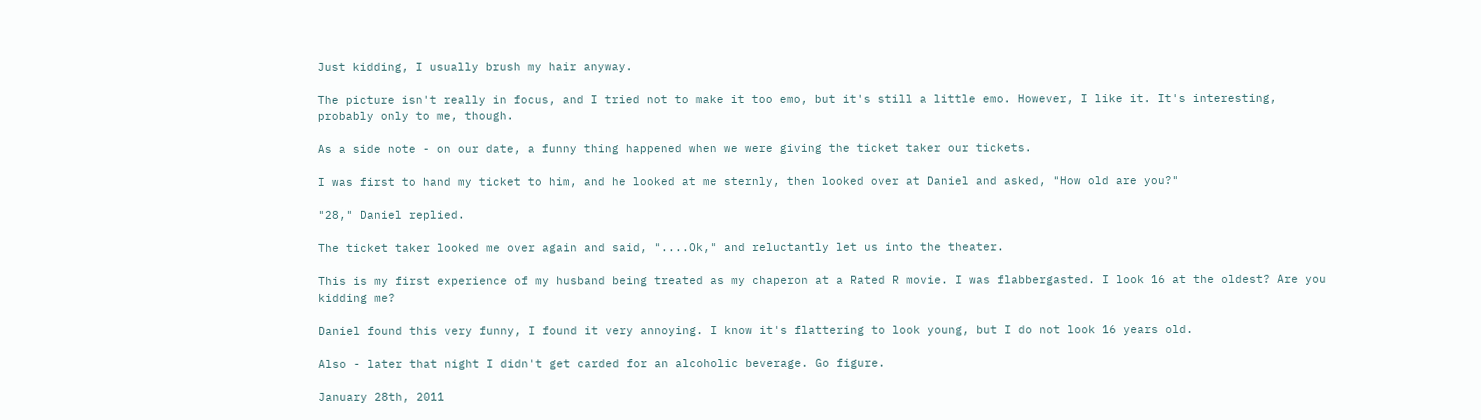Just kidding, I usually brush my hair anyway.

The picture isn't really in focus, and I tried not to make it too emo, but it's still a little emo. However, I like it. It's interesting, probably only to me, though.

As a side note - on our date, a funny thing happened when we were giving the ticket taker our tickets.

I was first to hand my ticket to him, and he looked at me sternly, then looked over at Daniel and asked, "How old are you?"

"28," Daniel replied.

The ticket taker looked me over again and said, "....Ok," and reluctantly let us into the theater.

This is my first experience of my husband being treated as my chaperon at a Rated R movie. I was flabbergasted. I look 16 at the oldest? Are you kidding me?

Daniel found this very funny, I found it very annoying. I know it's flattering to look young, but I do not look 16 years old.

Also - later that night I didn't get carded for an alcoholic beverage. Go figure.

January 28th, 2011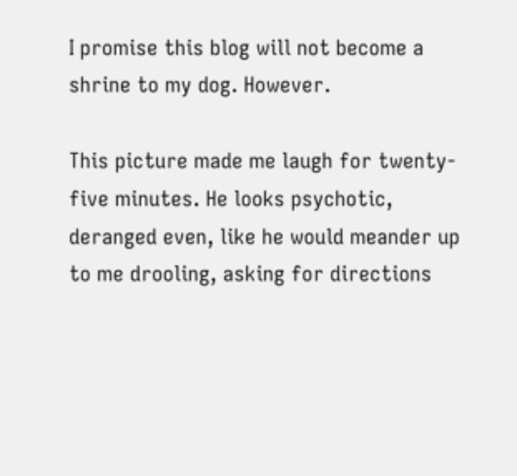I promise this blog will not become a shrine to my dog. However.

This picture made me laugh for twenty-five minutes. He looks psychotic, deranged even, like he would meander up to me drooling, asking for directions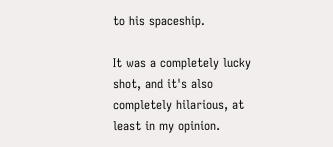to his spaceship.

It was a completely lucky shot, and it's also completely hilarious, at least in my opinion.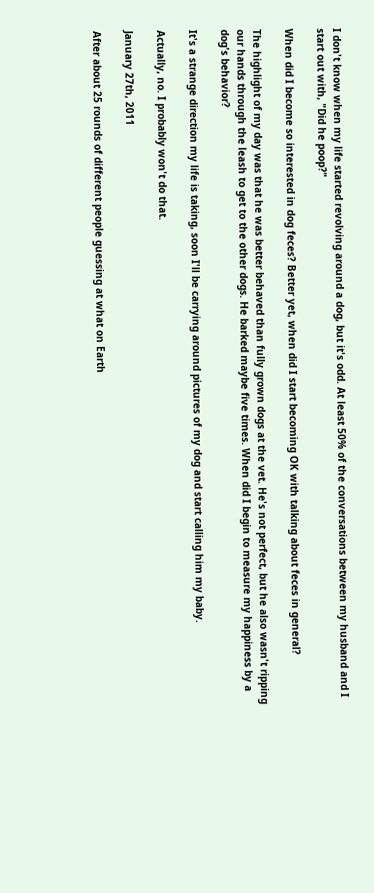I don't know when my life started revolving around a dog, but it's odd. At least 50% of the conversations between my husband and I start out with, "Did he poop?"

When did I become so interested in dog feces? Better yet, when did I start becoming OK with talking about feces in general?

The highlight of my day was that he was better behaved than fully grown dogs at the vet. He's not perfect, but he also wasn't ripping our hands through the leash to get to the other dogs. He barked maybe five times. When did I begin to measure my happiness by a dog's behavior?

It's a strange direction my life is taking, soon I'll be carrying around pictures of my dog and start calling him my baby.

Actually, no. I probably won't do that.

January 27th, 2011

After about 25 rounds of different people guessing at what on Earth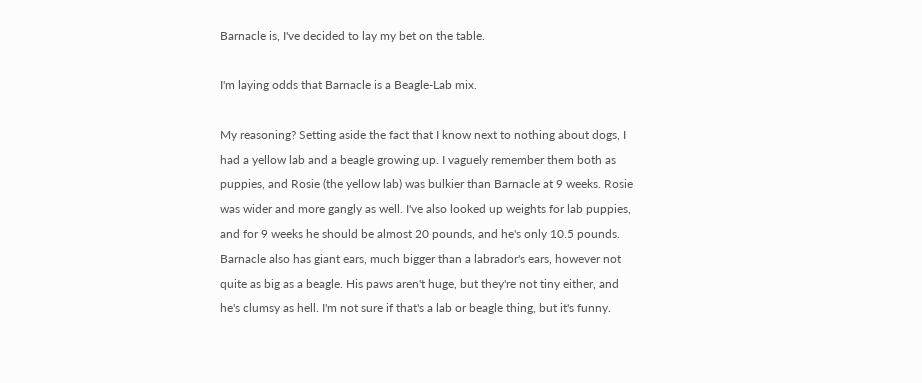Barnacle is, I've decided to lay my bet on the table.

I'm laying odds that Barnacle is a Beagle-Lab mix.

My reasoning? Setting aside the fact that I know next to nothing about dogs, I had a yellow lab and a beagle growing up. I vaguely remember them both as puppies, and Rosie (the yellow lab) was bulkier than Barnacle at 9 weeks. Rosie was wider and more gangly as well. I've also looked up weights for lab puppies, and for 9 weeks he should be almost 20 pounds, and he's only 10.5 pounds. Barnacle also has giant ears, much bigger than a labrador's ears, however not quite as big as a beagle. His paws aren't huge, but they're not tiny either, and he's clumsy as hell. I'm not sure if that's a lab or beagle thing, but it's funny.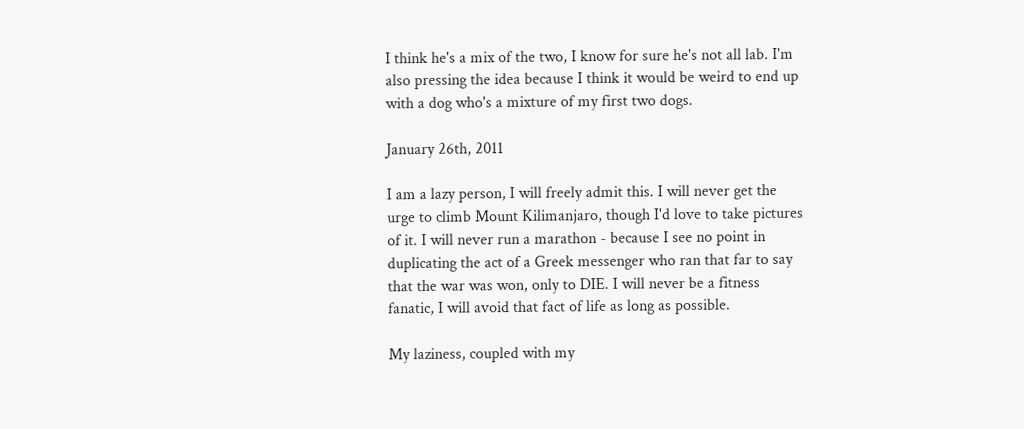I think he's a mix of the two, I know for sure he's not all lab. I'm also pressing the idea because I think it would be weird to end up with a dog who's a mixture of my first two dogs.

January 26th, 2011

I am a lazy person, I will freely admit this. I will never get the urge to climb Mount Kilimanjaro, though I'd love to take pictures of it. I will never run a marathon - because I see no point in duplicating the act of a Greek messenger who ran that far to say that the war was won, only to DIE. I will never be a fitness fanatic, I will avoid that fact of life as long as possible.

My laziness, coupled with my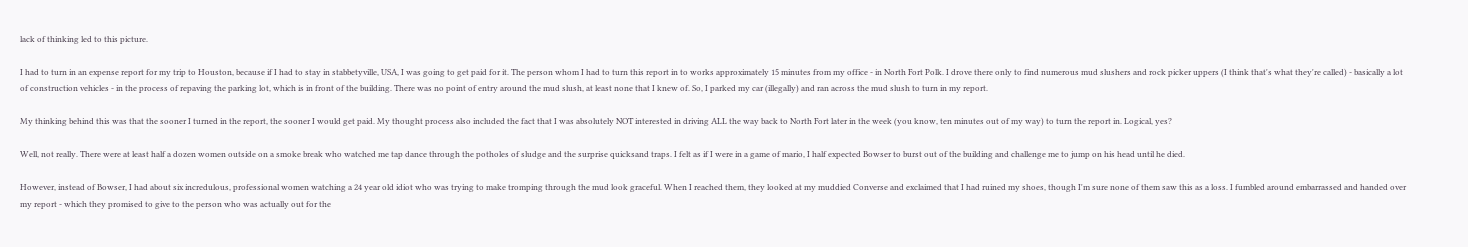lack of thinking led to this picture.

I had to turn in an expense report for my trip to Houston, because if I had to stay in stabbetyville, USA, I was going to get paid for it. The person whom I had to turn this report in to works approximately 15 minutes from my office - in North Fort Polk. I drove there only to find numerous mud slushers and rock picker uppers (I think that's what they're called) - basically a lot of construction vehicles - in the process of repaving the parking lot, which is in front of the building. There was no point of entry around the mud slush, at least none that I knew of. So, I parked my car (illegally) and ran across the mud slush to turn in my report.

My thinking behind this was that the sooner I turned in the report, the sooner I would get paid. My thought process also included the fact that I was absolutely NOT interested in driving ALL the way back to North Fort later in the week (you know, ten minutes out of my way) to turn the report in. Logical, yes?

Well, not really. There were at least half a dozen women outside on a smoke break who watched me tap dance through the potholes of sludge and the surprise quicksand traps. I felt as if I were in a game of mario, I half expected Bowser to burst out of the building and challenge me to jump on his head until he died.

However, instead of Bowser, I had about six incredulous, professional women watching a 24 year old idiot who was trying to make tromping through the mud look graceful. When I reached them, they looked at my muddied Converse and exclaimed that I had ruined my shoes, though I'm sure none of them saw this as a loss. I fumbled around embarrassed and handed over my report - which they promised to give to the person who was actually out for the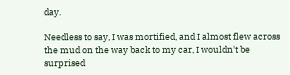day.

Needless to say, I was mortified, and I almost flew across the mud on the way back to my car, I wouldn't be surprised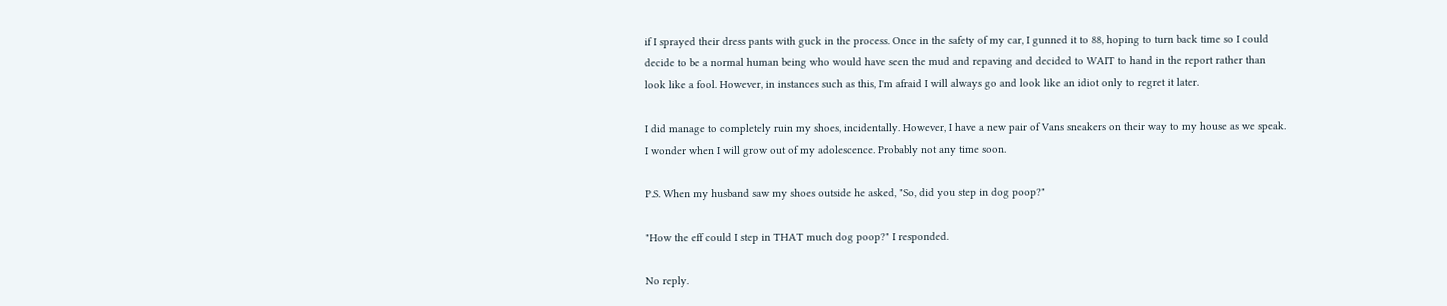if I sprayed their dress pants with guck in the process. Once in the safety of my car, I gunned it to 88, hoping to turn back time so I could decide to be a normal human being who would have seen the mud and repaving and decided to WAIT to hand in the report rather than look like a fool. However, in instances such as this, I'm afraid I will always go and look like an idiot only to regret it later.

I did manage to completely ruin my shoes, incidentally. However, I have a new pair of Vans sneakers on their way to my house as we speak. I wonder when I will grow out of my adolescence. Probably not any time soon.

P.S. When my husband saw my shoes outside he asked, "So, did you step in dog poop?"

"How the eff could I step in THAT much dog poop?" I responded.

No reply.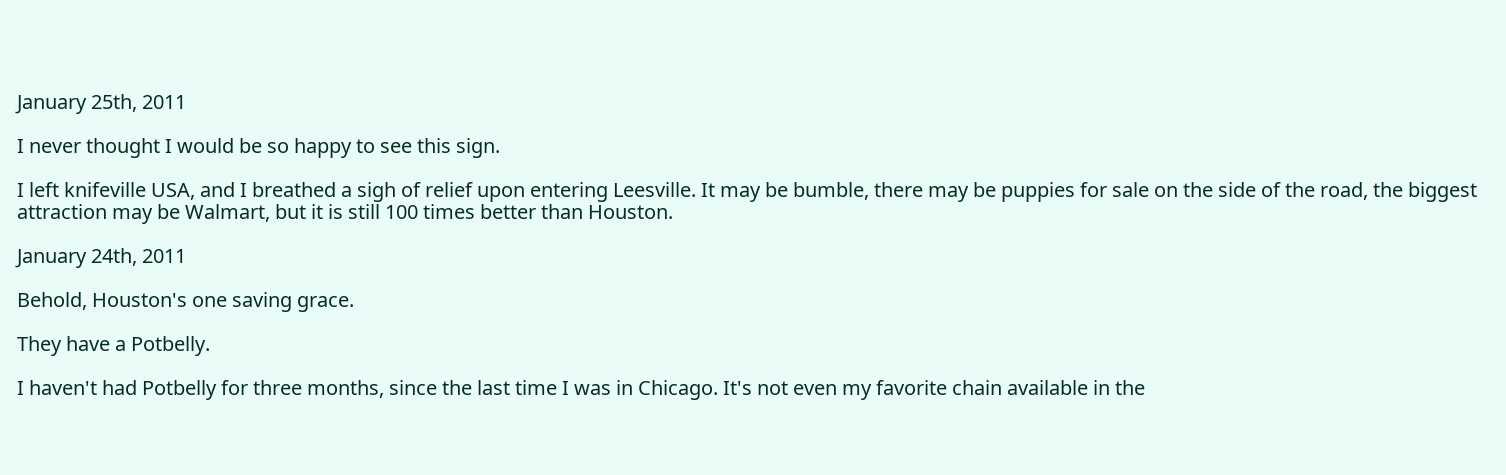January 25th, 2011

I never thought I would be so happy to see this sign.

I left knifeville USA, and I breathed a sigh of relief upon entering Leesville. It may be bumble, there may be puppies for sale on the side of the road, the biggest attraction may be Walmart, but it is still 100 times better than Houston.

January 24th, 2011

Behold, Houston's one saving grace.

They have a Potbelly.

I haven't had Potbelly for three months, since the last time I was in Chicago. It's not even my favorite chain available in the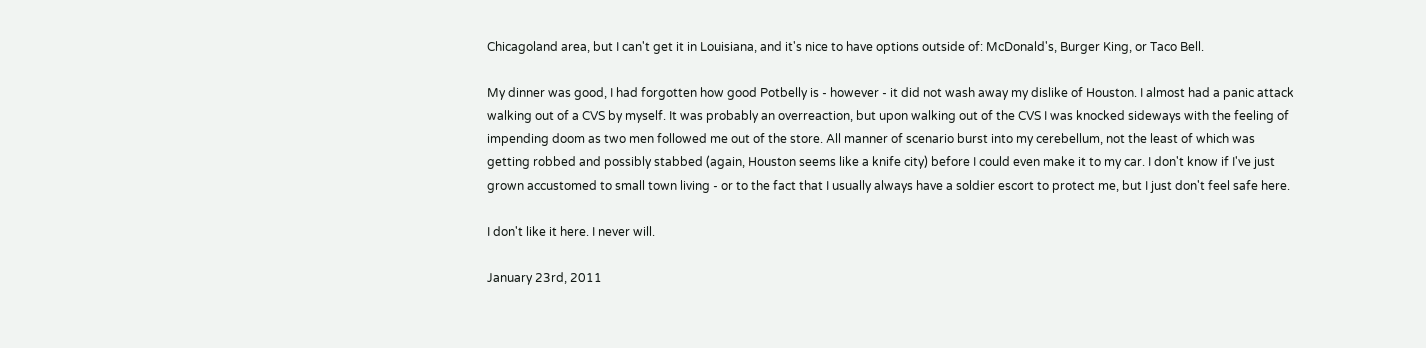Chicagoland area, but I can't get it in Louisiana, and it's nice to have options outside of: McDonald's, Burger King, or Taco Bell.

My dinner was good, I had forgotten how good Potbelly is - however - it did not wash away my dislike of Houston. I almost had a panic attack walking out of a CVS by myself. It was probably an overreaction, but upon walking out of the CVS I was knocked sideways with the feeling of impending doom as two men followed me out of the store. All manner of scenario burst into my cerebellum, not the least of which was getting robbed and possibly stabbed (again, Houston seems like a knife city) before I could even make it to my car. I don't know if I've just grown accustomed to small town living - or to the fact that I usually always have a soldier escort to protect me, but I just don't feel safe here.

I don't like it here. I never will.

January 23rd, 2011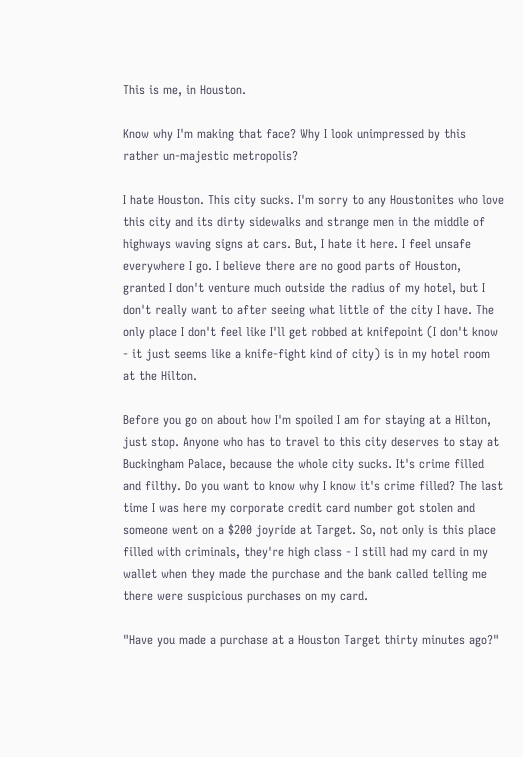This is me, in Houston.

Know why I'm making that face? Why I look unimpressed by this rather un-majestic metropolis?

I hate Houston. This city sucks. I'm sorry to any Houstonites who love this city and its dirty sidewalks and strange men in the middle of highways waving signs at cars. But, I hate it here. I feel unsafe everywhere I go. I believe there are no good parts of Houston, granted I don't venture much outside the radius of my hotel, but I don't really want to after seeing what little of the city I have. The only place I don't feel like I'll get robbed at knifepoint (I don't know - it just seems like a knife-fight kind of city) is in my hotel room at the Hilton.

Before you go on about how I'm spoiled I am for staying at a Hilton, just stop. Anyone who has to travel to this city deserves to stay at Buckingham Palace, because the whole city sucks. It's crime filled and filthy. Do you want to know why I know it's crime filled? The last time I was here my corporate credit card number got stolen and someone went on a $200 joyride at Target. So, not only is this place filled with criminals, they're high class - I still had my card in my wallet when they made the purchase and the bank called telling me there were suspicious purchases on my card.

"Have you made a purchase at a Houston Target thirty minutes ago?"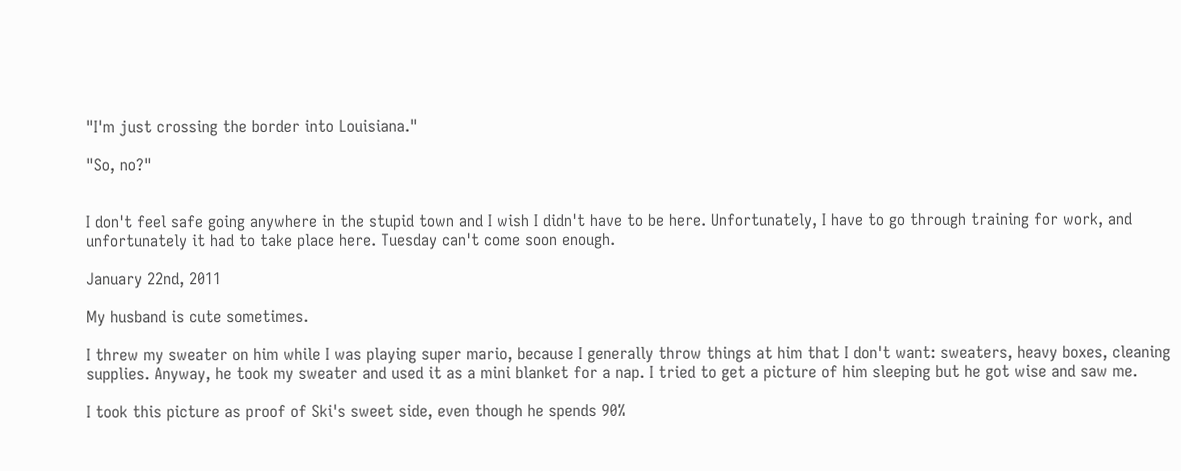"I'm just crossing the border into Louisiana."

"So, no?"


I don't feel safe going anywhere in the stupid town and I wish I didn't have to be here. Unfortunately, I have to go through training for work, and unfortunately it had to take place here. Tuesday can't come soon enough.

January 22nd, 2011

My husband is cute sometimes.

I threw my sweater on him while I was playing super mario, because I generally throw things at him that I don't want: sweaters, heavy boxes, cleaning supplies. Anyway, he took my sweater and used it as a mini blanket for a nap. I tried to get a picture of him sleeping but he got wise and saw me.

I took this picture as proof of Ski's sweet side, even though he spends 90%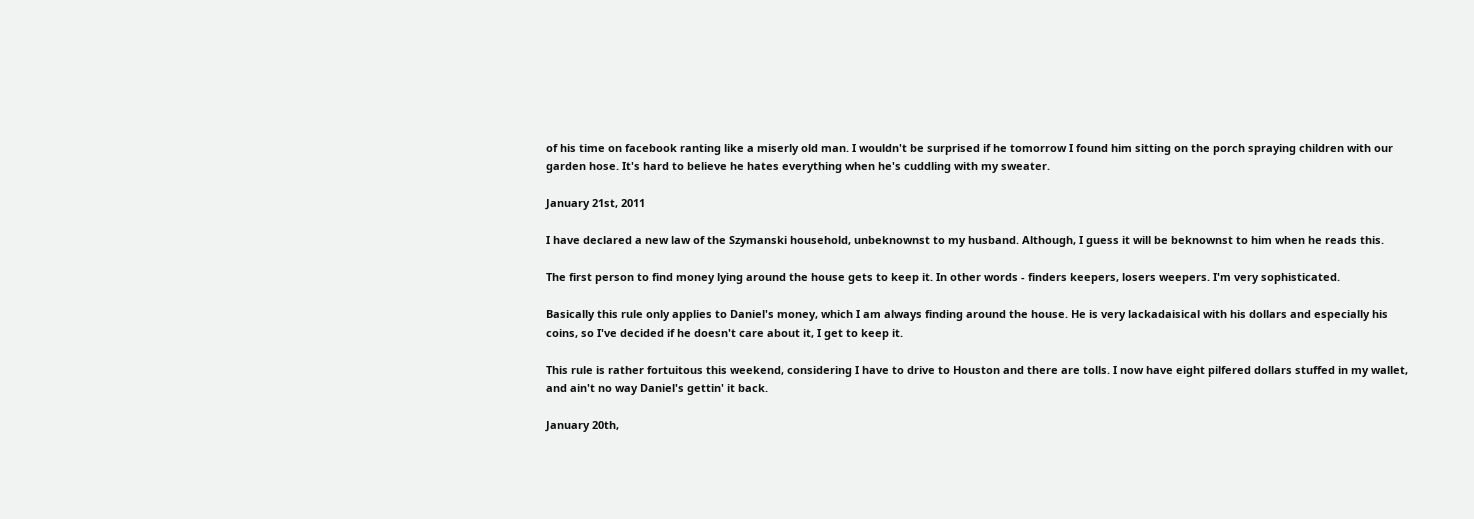of his time on facebook ranting like a miserly old man. I wouldn't be surprised if he tomorrow I found him sitting on the porch spraying children with our garden hose. It's hard to believe he hates everything when he's cuddling with my sweater.

January 21st, 2011

I have declared a new law of the Szymanski household, unbeknownst to my husband. Although, I guess it will be beknownst to him when he reads this.

The first person to find money lying around the house gets to keep it. In other words - finders keepers, losers weepers. I'm very sophisticated.

Basically this rule only applies to Daniel's money, which I am always finding around the house. He is very lackadaisical with his dollars and especially his coins, so I've decided if he doesn't care about it, I get to keep it.

This rule is rather fortuitous this weekend, considering I have to drive to Houston and there are tolls. I now have eight pilfered dollars stuffed in my wallet, and ain't no way Daniel's gettin' it back.

January 20th,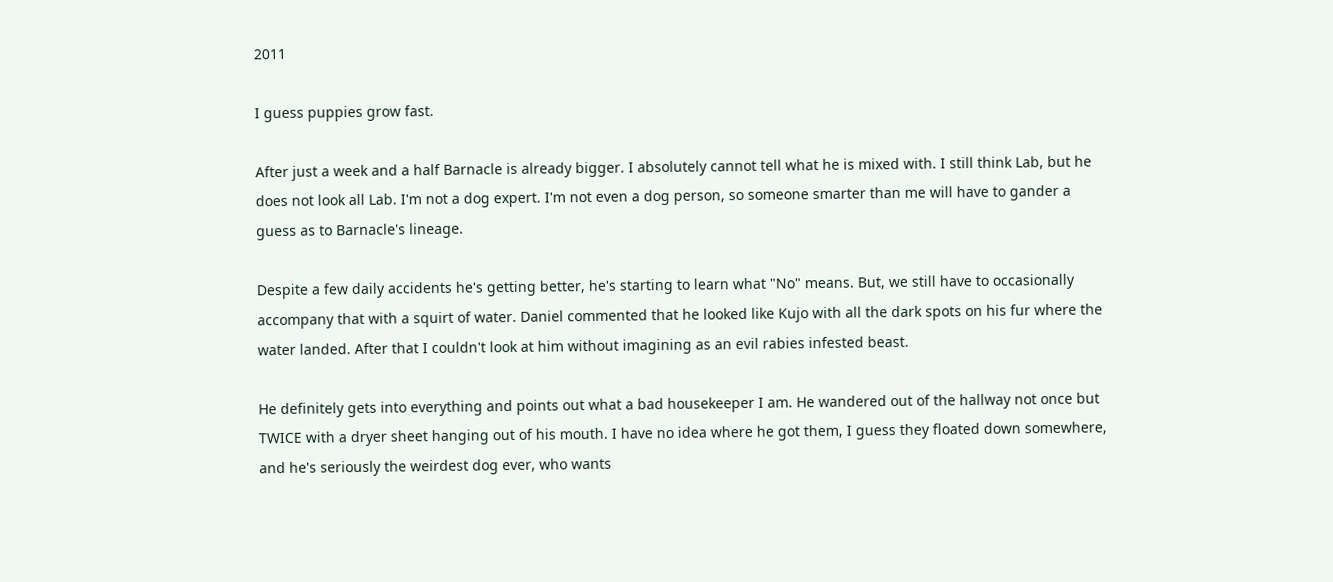2011

I guess puppies grow fast.

After just a week and a half Barnacle is already bigger. I absolutely cannot tell what he is mixed with. I still think Lab, but he does not look all Lab. I'm not a dog expert. I'm not even a dog person, so someone smarter than me will have to gander a guess as to Barnacle's lineage.

Despite a few daily accidents he's getting better, he's starting to learn what "No" means. But, we still have to occasionally accompany that with a squirt of water. Daniel commented that he looked like Kujo with all the dark spots on his fur where the water landed. After that I couldn't look at him without imagining as an evil rabies infested beast.

He definitely gets into everything and points out what a bad housekeeper I am. He wandered out of the hallway not once but TWICE with a dryer sheet hanging out of his mouth. I have no idea where he got them, I guess they floated down somewhere, and he's seriously the weirdest dog ever, who wants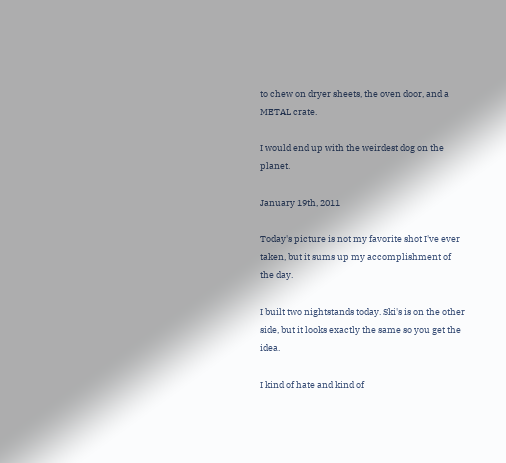to chew on dryer sheets, the oven door, and a METAL crate.

I would end up with the weirdest dog on the planet.

January 19th, 2011

Today's picture is not my favorite shot I've ever taken, but it sums up my accomplishment of the day.

I built two nightstands today. Ski's is on the other side, but it looks exactly the same so you get the idea.

I kind of hate and kind of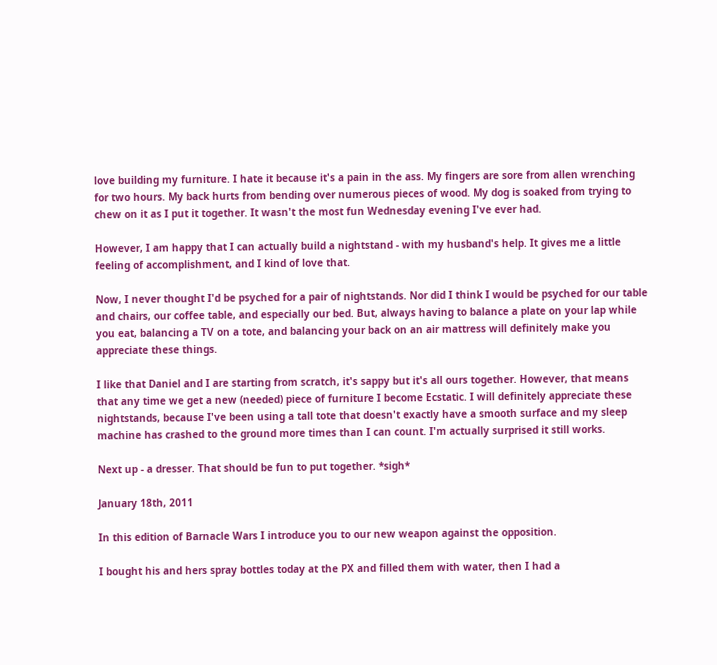love building my furniture. I hate it because it's a pain in the ass. My fingers are sore from allen wrenching for two hours. My back hurts from bending over numerous pieces of wood. My dog is soaked from trying to chew on it as I put it together. It wasn't the most fun Wednesday evening I've ever had.

However, I am happy that I can actually build a nightstand - with my husband's help. It gives me a little feeling of accomplishment, and I kind of love that.

Now, I never thought I'd be psyched for a pair of nightstands. Nor did I think I would be psyched for our table and chairs, our coffee table, and especially our bed. But, always having to balance a plate on your lap while you eat, balancing a TV on a tote, and balancing your back on an air mattress will definitely make you appreciate these things.

I like that Daniel and I are starting from scratch, it's sappy but it's all ours together. However, that means that any time we get a new (needed) piece of furniture I become Ecstatic. I will definitely appreciate these nightstands, because I've been using a tall tote that doesn't exactly have a smooth surface and my sleep machine has crashed to the ground more times than I can count. I'm actually surprised it still works.

Next up - a dresser. That should be fun to put together. *sigh*

January 18th, 2011

In this edition of Barnacle Wars I introduce you to our new weapon against the opposition.

I bought his and hers spray bottles today at the PX and filled them with water, then I had a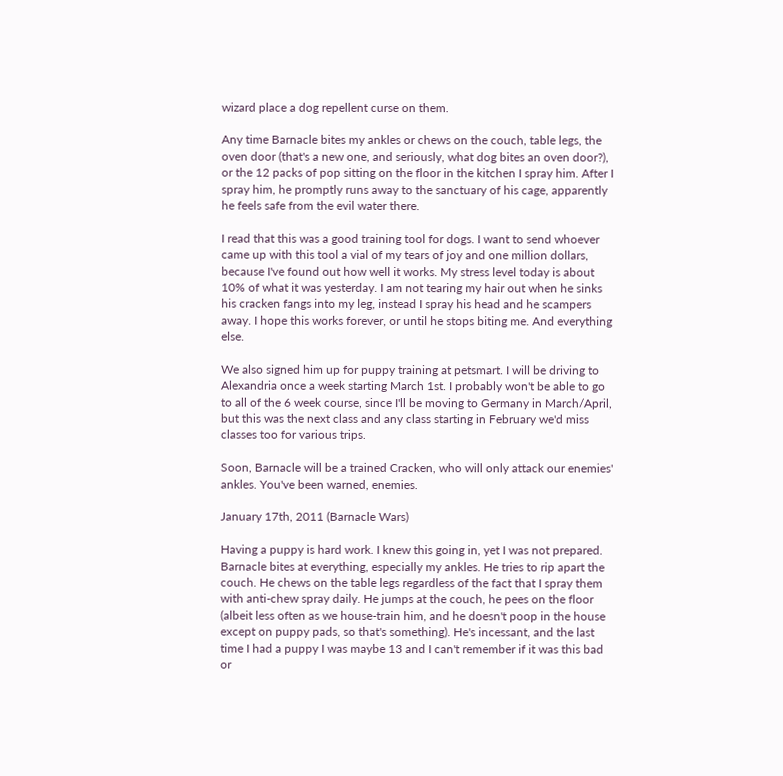wizard place a dog repellent curse on them.

Any time Barnacle bites my ankles or chews on the couch, table legs, the oven door (that's a new one, and seriously, what dog bites an oven door?), or the 12 packs of pop sitting on the floor in the kitchen I spray him. After I spray him, he promptly runs away to the sanctuary of his cage, apparently he feels safe from the evil water there.

I read that this was a good training tool for dogs. I want to send whoever came up with this tool a vial of my tears of joy and one million dollars, because I've found out how well it works. My stress level today is about 10% of what it was yesterday. I am not tearing my hair out when he sinks his cracken fangs into my leg, instead I spray his head and he scampers away. I hope this works forever, or until he stops biting me. And everything else.

We also signed him up for puppy training at petsmart. I will be driving to Alexandria once a week starting March 1st. I probably won't be able to go to all of the 6 week course, since I'll be moving to Germany in March/April, but this was the next class and any class starting in February we'd miss classes too for various trips.

Soon, Barnacle will be a trained Cracken, who will only attack our enemies' ankles. You've been warned, enemies.

January 17th, 2011 (Barnacle Wars)

Having a puppy is hard work. I knew this going in, yet I was not prepared. Barnacle bites at everything, especially my ankles. He tries to rip apart the couch. He chews on the table legs regardless of the fact that I spray them with anti-chew spray daily. He jumps at the couch, he pees on the floor (albeit less often as we house-train him, and he doesn't poop in the house except on puppy pads, so that's something). He's incessant, and the last time I had a puppy I was maybe 13 and I can't remember if it was this bad or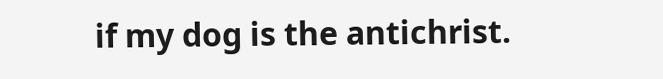if my dog is the antichrist.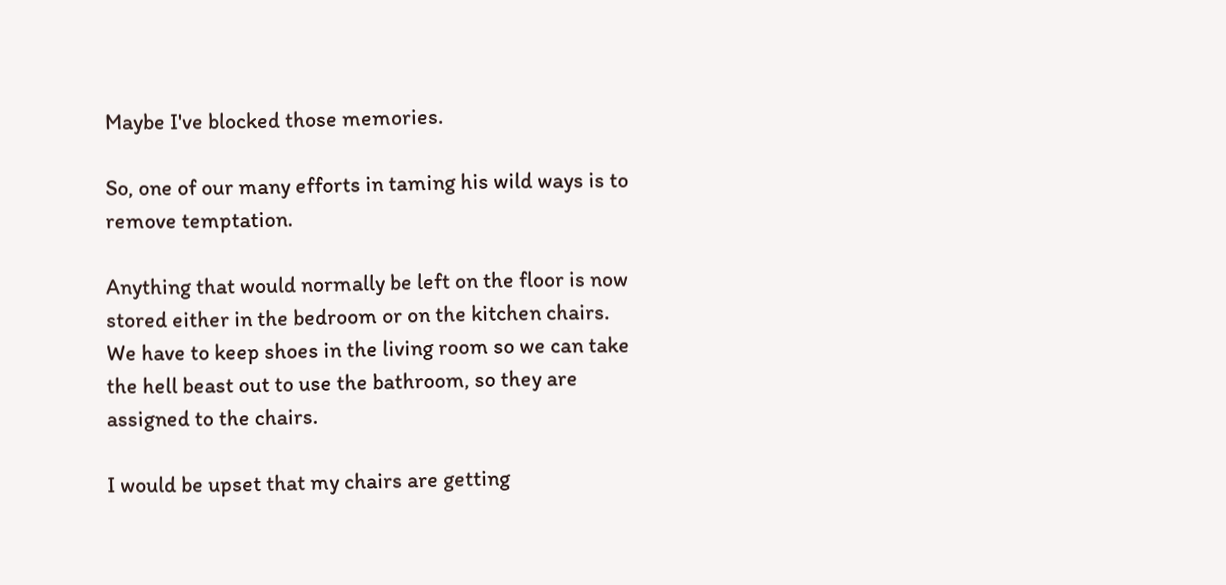Maybe I've blocked those memories.

So, one of our many efforts in taming his wild ways is to remove temptation.

Anything that would normally be left on the floor is now stored either in the bedroom or on the kitchen chairs. We have to keep shoes in the living room so we can take the hell beast out to use the bathroom, so they are assigned to the chairs.

I would be upset that my chairs are getting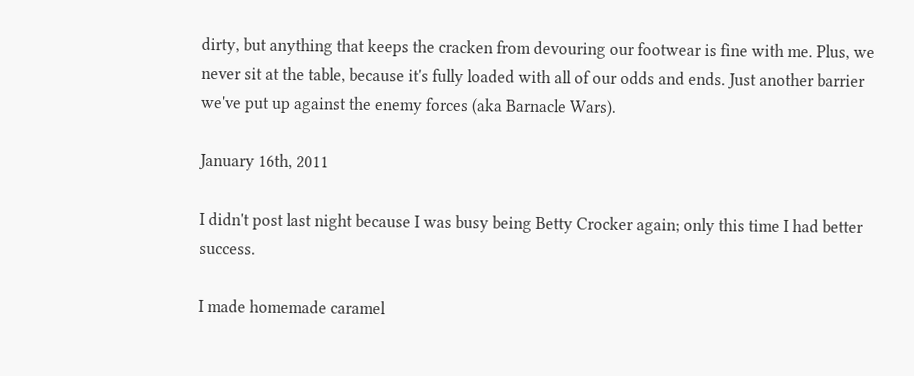dirty, but anything that keeps the cracken from devouring our footwear is fine with me. Plus, we never sit at the table, because it's fully loaded with all of our odds and ends. Just another barrier we've put up against the enemy forces (aka Barnacle Wars).

January 16th, 2011

I didn't post last night because I was busy being Betty Crocker again; only this time I had better success.

I made homemade caramel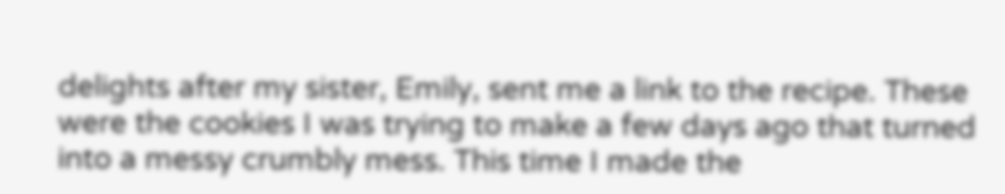delights after my sister, Emily, sent me a link to the recipe. These were the cookies I was trying to make a few days ago that turned into a messy crumbly mess. This time I made the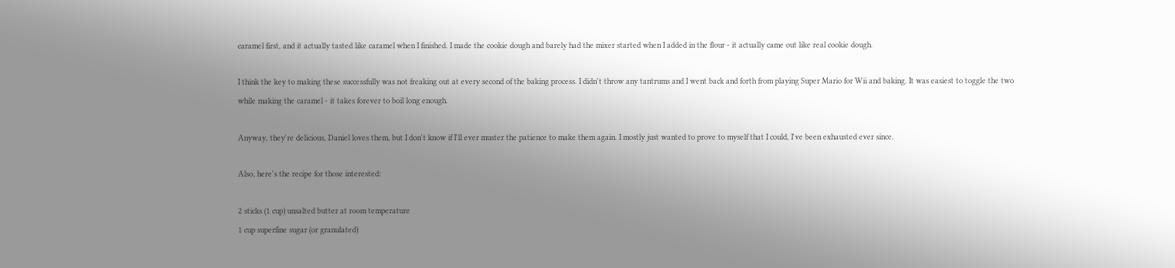caramel first, and it actually tasted like caramel when I finished. I made the cookie dough and barely had the mixer started when I added in the flour - it actually came out like real cookie dough.

I think the key to making these successfully was not freaking out at every second of the baking process. I didn't throw any tantrums and I went back and forth from playing Super Mario for Wii and baking. It was easiest to toggle the two while making the caramel - it takes forever to boil long enough.

Anyway, they're delicious, Daniel loves them, but I don't know if I'll ever muster the patience to make them again. I mostly just wanted to prove to myself that I could, I've been exhausted ever since.

Also, here's the recipe for those interested:

2 sticks (1 cup) unsalted butter at room temperature
1 cup superfine sugar (or granulated)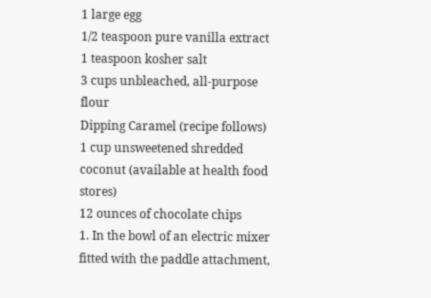1 large egg
1/2 teaspoon pure vanilla extract
1 teaspoon kosher salt
3 cups unbleached, all-purpose flour
Dipping Caramel (recipe follows)
1 cup unsweetened shredded coconut (available at health food stores)
12 ounces of chocolate chips
1. In the bowl of an electric mixer fitted with the paddle attachment,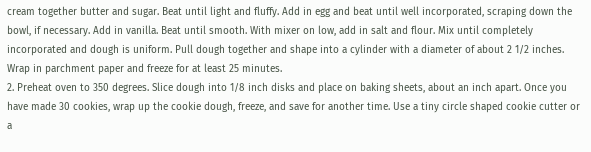cream together butter and sugar. Beat until light and fluffy. Add in egg and beat until well incorporated, scraping down the bowl, if necessary. Add in vanilla. Beat until smooth. With mixer on low, add in salt and flour. Mix until completely incorporated and dough is uniform. Pull dough together and shape into a cylinder with a diameter of about 2 1/2 inches. Wrap in parchment paper and freeze for at least 25 minutes.
2. Preheat oven to 350 degrees. Slice dough into 1/8 inch disks and place on baking sheets, about an inch apart. Once you have made 30 cookies, wrap up the cookie dough, freeze, and save for another time. Use a tiny circle shaped cookie cutter or a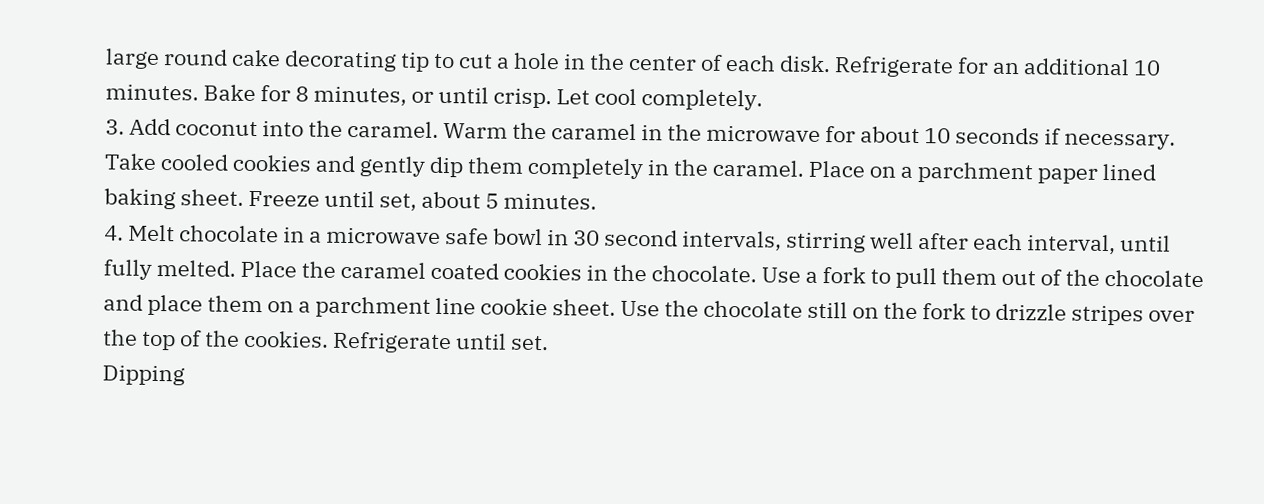large round cake decorating tip to cut a hole in the center of each disk. Refrigerate for an additional 10 minutes. Bake for 8 minutes, or until crisp. Let cool completely.
3. Add coconut into the caramel. Warm the caramel in the microwave for about 10 seconds if necessary. Take cooled cookies and gently dip them completely in the caramel. Place on a parchment paper lined baking sheet. Freeze until set, about 5 minutes.
4. Melt chocolate in a microwave safe bowl in 30 second intervals, stirring well after each interval, until fully melted. Place the caramel coated cookies in the chocolate. Use a fork to pull them out of the chocolate and place them on a parchment line cookie sheet. Use the chocolate still on the fork to drizzle stripes over the top of the cookies. Refrigerate until set.
Dipping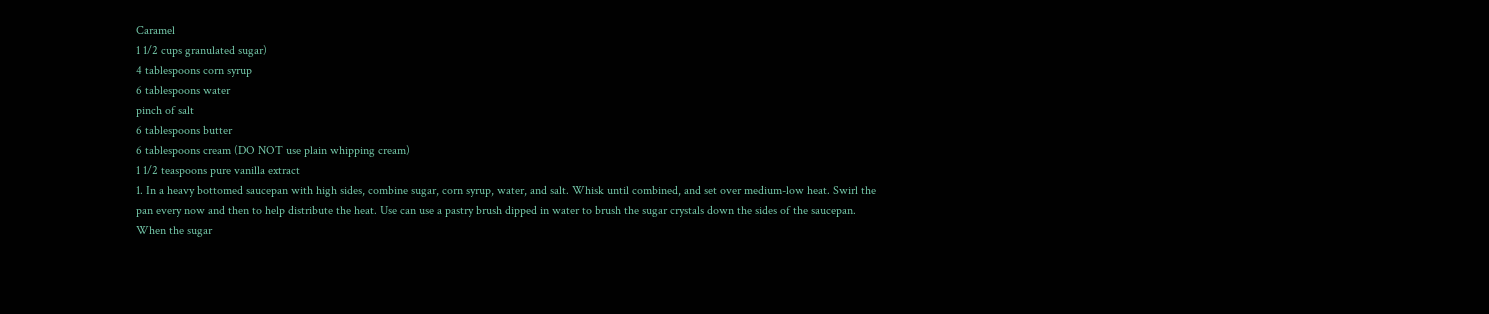Caramel
1 1/2 cups granulated sugar)
4 tablespoons corn syrup
6 tablespoons water
pinch of salt
6 tablespoons butter
6 tablespoons cream (DO NOT use plain whipping cream)
1 1/2 teaspoons pure vanilla extract
1. In a heavy bottomed saucepan with high sides, combine sugar, corn syrup, water, and salt. Whisk until combined, and set over medium-low heat. Swirl the pan every now and then to help distribute the heat. Use can use a pastry brush dipped in water to brush the sugar crystals down the sides of the saucepan. When the sugar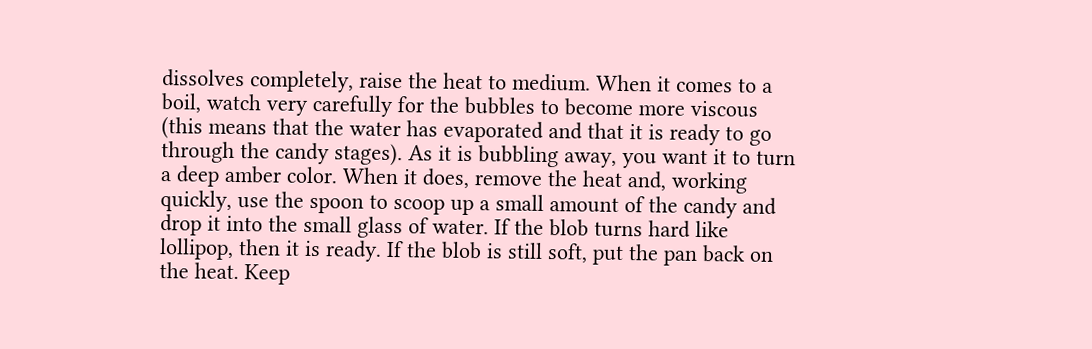dissolves completely, raise the heat to medium. When it comes to a boil, watch very carefully for the bubbles to become more viscous (this means that the water has evaporated and that it is ready to go through the candy stages). As it is bubbling away, you want it to turn a deep amber color. When it does, remove the heat and, working quickly, use the spoon to scoop up a small amount of the candy and drop it into the small glass of water. If the blob turns hard like lollipop, then it is ready. If the blob is still soft, put the pan back on the heat. Keep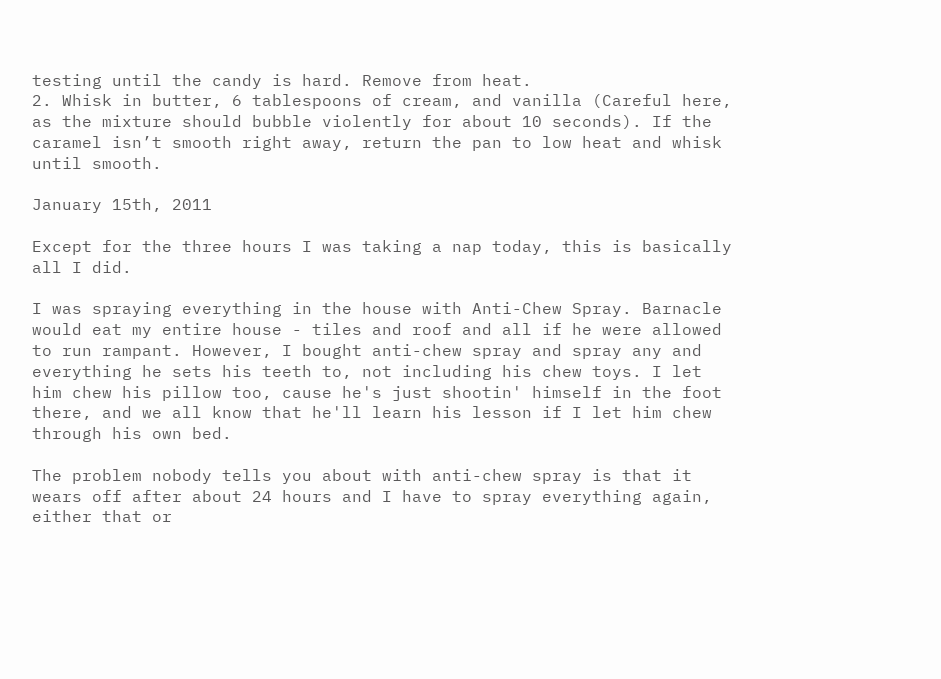testing until the candy is hard. Remove from heat.
2. Whisk in butter, 6 tablespoons of cream, and vanilla (Careful here, as the mixture should bubble violently for about 10 seconds). If the caramel isn’t smooth right away, return the pan to low heat and whisk until smooth.

January 15th, 2011

Except for the three hours I was taking a nap today, this is basically all I did.

I was spraying everything in the house with Anti-Chew Spray. Barnacle would eat my entire house - tiles and roof and all if he were allowed to run rampant. However, I bought anti-chew spray and spray any and everything he sets his teeth to, not including his chew toys. I let him chew his pillow too, cause he's just shootin' himself in the foot there, and we all know that he'll learn his lesson if I let him chew through his own bed.

The problem nobody tells you about with anti-chew spray is that it wears off after about 24 hours and I have to spray everything again, either that or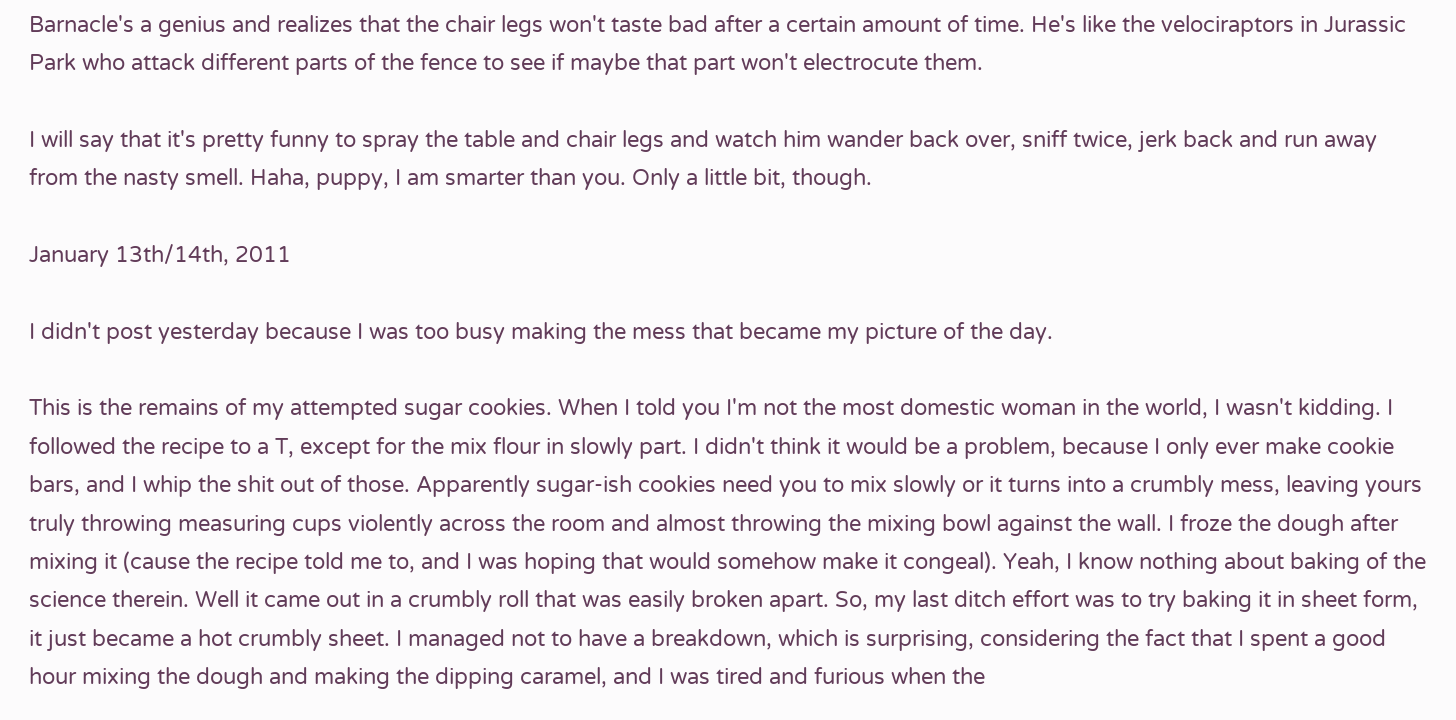Barnacle's a genius and realizes that the chair legs won't taste bad after a certain amount of time. He's like the velociraptors in Jurassic Park who attack different parts of the fence to see if maybe that part won't electrocute them.

I will say that it's pretty funny to spray the table and chair legs and watch him wander back over, sniff twice, jerk back and run away from the nasty smell. Haha, puppy, I am smarter than you. Only a little bit, though.

January 13th/14th, 2011

I didn't post yesterday because I was too busy making the mess that became my picture of the day.

This is the remains of my attempted sugar cookies. When I told you I'm not the most domestic woman in the world, I wasn't kidding. I followed the recipe to a T, except for the mix flour in slowly part. I didn't think it would be a problem, because I only ever make cookie bars, and I whip the shit out of those. Apparently sugar-ish cookies need you to mix slowly or it turns into a crumbly mess, leaving yours truly throwing measuring cups violently across the room and almost throwing the mixing bowl against the wall. I froze the dough after mixing it (cause the recipe told me to, and I was hoping that would somehow make it congeal). Yeah, I know nothing about baking of the science therein. Well it came out in a crumbly roll that was easily broken apart. So, my last ditch effort was to try baking it in sheet form, it just became a hot crumbly sheet. I managed not to have a breakdown, which is surprising, considering the fact that I spent a good hour mixing the dough and making the dipping caramel, and I was tired and furious when the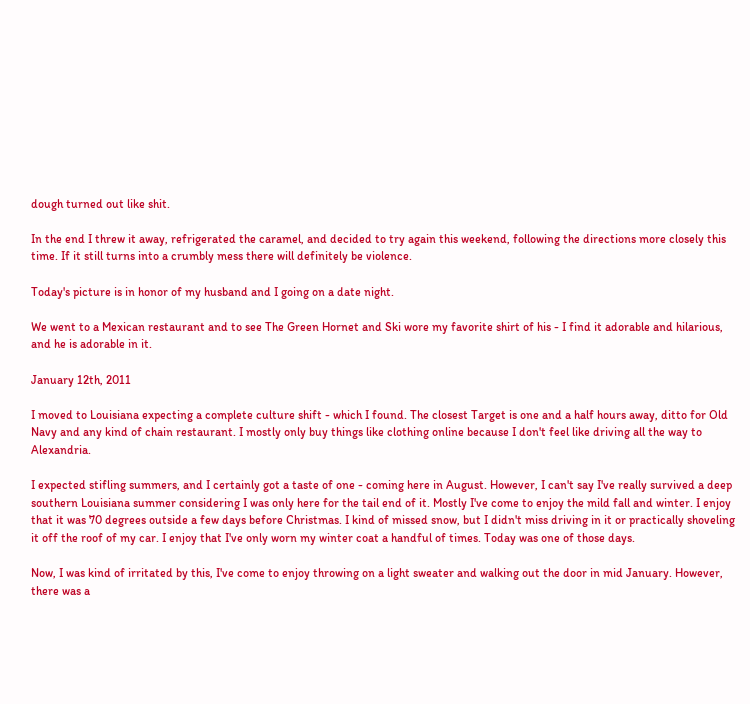dough turned out like shit.

In the end I threw it away, refrigerated the caramel, and decided to try again this weekend, following the directions more closely this time. If it still turns into a crumbly mess there will definitely be violence.

Today's picture is in honor of my husband and I going on a date night.

We went to a Mexican restaurant and to see The Green Hornet and Ski wore my favorite shirt of his - I find it adorable and hilarious, and he is adorable in it.

January 12th, 2011

I moved to Louisiana expecting a complete culture shift - which I found. The closest Target is one and a half hours away, ditto for Old Navy and any kind of chain restaurant. I mostly only buy things like clothing online because I don't feel like driving all the way to Alexandria.

I expected stifling summers, and I certainly got a taste of one - coming here in August. However, I can't say I've really survived a deep southern Louisiana summer considering I was only here for the tail end of it. Mostly I've come to enjoy the mild fall and winter. I enjoy that it was 70 degrees outside a few days before Christmas. I kind of missed snow, but I didn't miss driving in it or practically shoveling it off the roof of my car. I enjoy that I've only worn my winter coat a handful of times. Today was one of those days.

Now, I was kind of irritated by this, I've come to enjoy throwing on a light sweater and walking out the door in mid January. However, there was a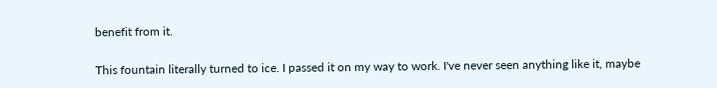benefit from it.

This fountain literally turned to ice. I passed it on my way to work. I've never seen anything like it, maybe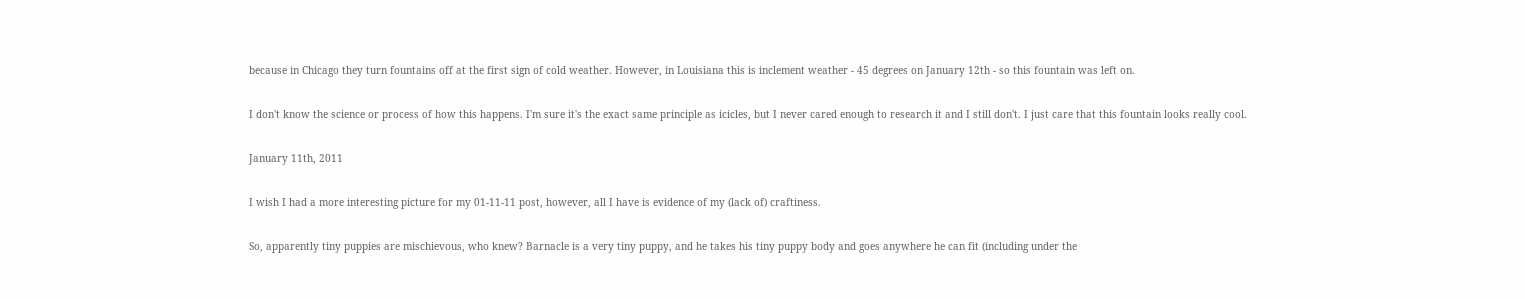because in Chicago they turn fountains off at the first sign of cold weather. However, in Louisiana this is inclement weather - 45 degrees on January 12th - so this fountain was left on.

I don't know the science or process of how this happens. I'm sure it's the exact same principle as icicles, but I never cared enough to research it and I still don't. I just care that this fountain looks really cool.

January 11th, 2011

I wish I had a more interesting picture for my 01-11-11 post, however, all I have is evidence of my (lack of) craftiness.

So, apparently tiny puppies are mischievous, who knew? Barnacle is a very tiny puppy, and he takes his tiny puppy body and goes anywhere he can fit (including under the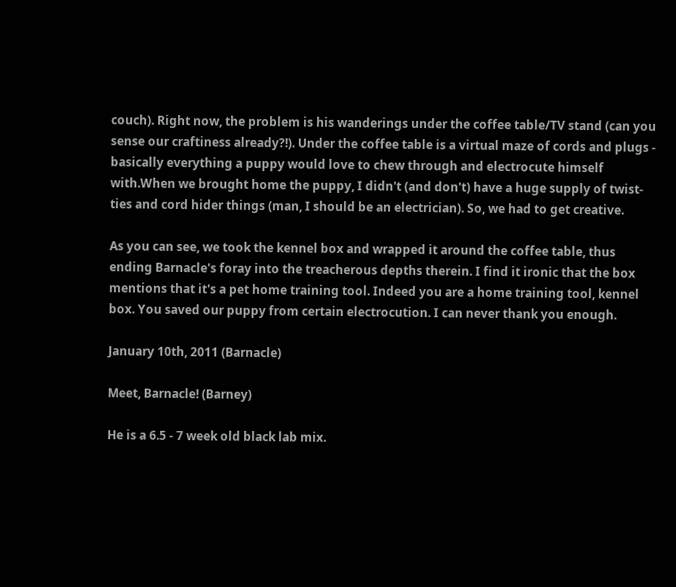couch). Right now, the problem is his wanderings under the coffee table/TV stand (can you sense our craftiness already?!). Under the coffee table is a virtual maze of cords and plugs - basically everything a puppy would love to chew through and electrocute himself with.When we brought home the puppy, I didn't (and don't) have a huge supply of twist-ties and cord hider things (man, I should be an electrician). So, we had to get creative.

As you can see, we took the kennel box and wrapped it around the coffee table, thus ending Barnacle's foray into the treacherous depths therein. I find it ironic that the box mentions that it's a pet home training tool. Indeed you are a home training tool, kennel box. You saved our puppy from certain electrocution. I can never thank you enough.

January 10th, 2011 (Barnacle)

Meet, Barnacle! (Barney)

He is a 6.5 - 7 week old black lab mix.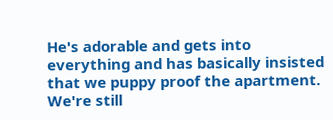He's adorable and gets into everything and has basically insisted that we puppy proof the apartment. We're still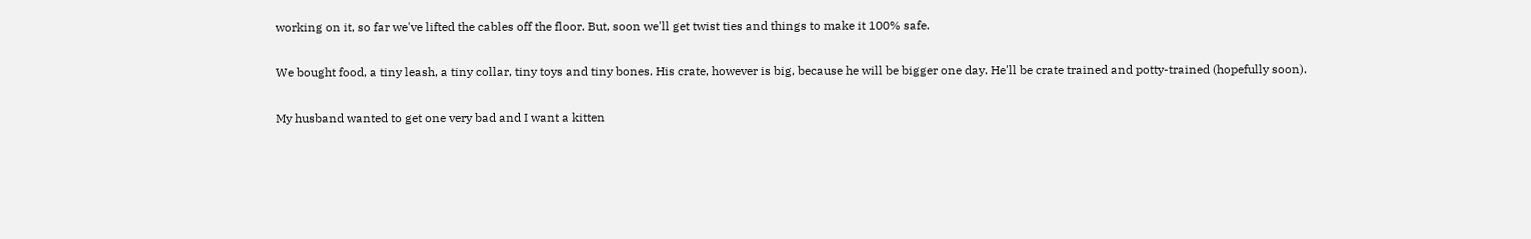working on it, so far we've lifted the cables off the floor. But, soon we'll get twist ties and things to make it 100% safe.

We bought food, a tiny leash, a tiny collar, tiny toys and tiny bones. His crate, however is big, because he will be bigger one day. He'll be crate trained and potty-trained (hopefully soon).

My husband wanted to get one very bad and I want a kitten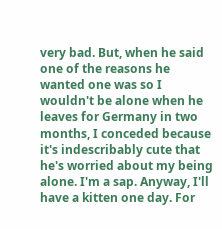very bad. But, when he said one of the reasons he wanted one was so I wouldn't be alone when he leaves for Germany in two months, I conceded because it's indescribably cute that he's worried about my being alone. I'm a sap. Anyway, I'll have a kitten one day. For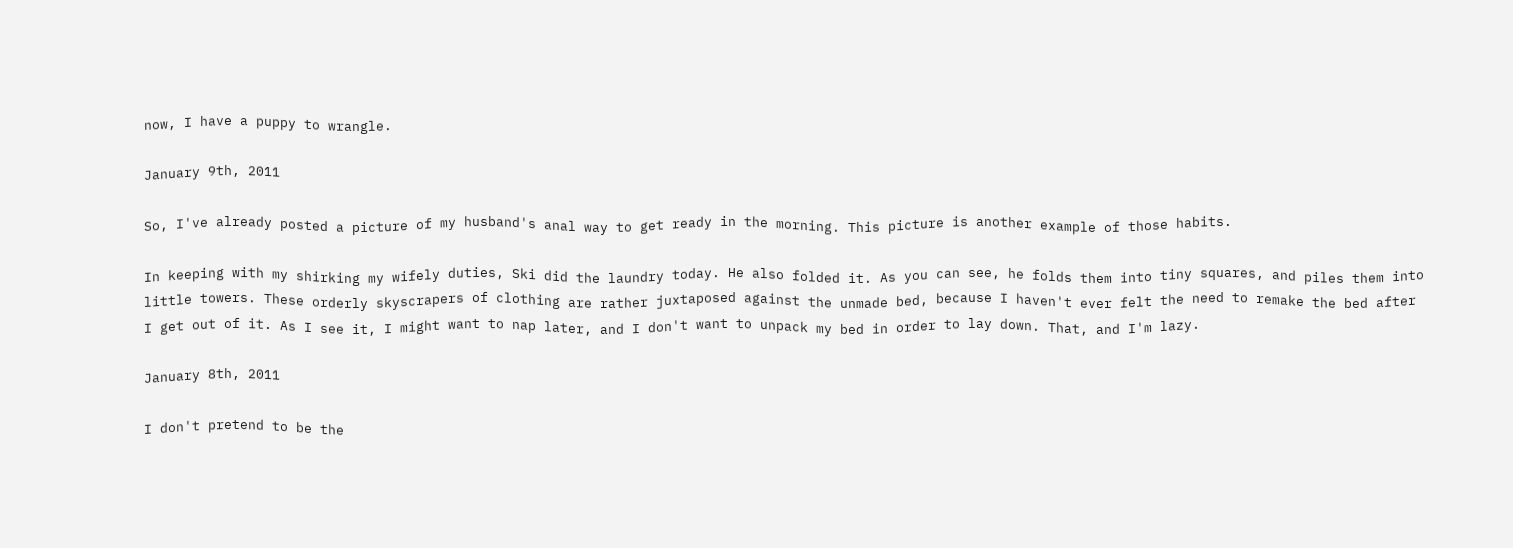now, I have a puppy to wrangle.

January 9th, 2011

So, I've already posted a picture of my husband's anal way to get ready in the morning. This picture is another example of those habits.

In keeping with my shirking my wifely duties, Ski did the laundry today. He also folded it. As you can see, he folds them into tiny squares, and piles them into little towers. These orderly skyscrapers of clothing are rather juxtaposed against the unmade bed, because I haven't ever felt the need to remake the bed after I get out of it. As I see it, I might want to nap later, and I don't want to unpack my bed in order to lay down. That, and I'm lazy.

January 8th, 2011

I don't pretend to be the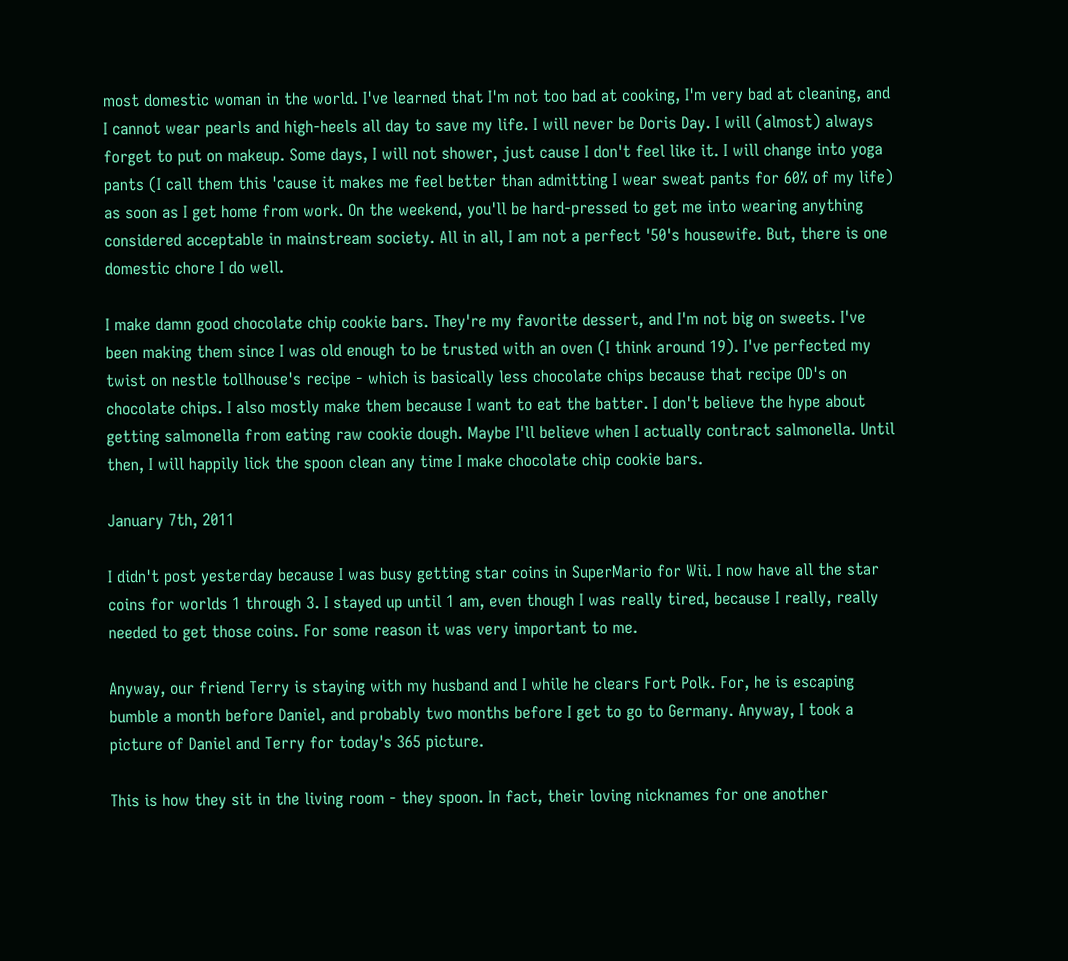most domestic woman in the world. I've learned that I'm not too bad at cooking, I'm very bad at cleaning, and I cannot wear pearls and high-heels all day to save my life. I will never be Doris Day. I will (almost) always forget to put on makeup. Some days, I will not shower, just cause I don't feel like it. I will change into yoga pants (I call them this 'cause it makes me feel better than admitting I wear sweat pants for 60% of my life) as soon as I get home from work. On the weekend, you'll be hard-pressed to get me into wearing anything considered acceptable in mainstream society. All in all, I am not a perfect '50's housewife. But, there is one domestic chore I do well.

I make damn good chocolate chip cookie bars. They're my favorite dessert, and I'm not big on sweets. I've been making them since I was old enough to be trusted with an oven (I think around 19). I've perfected my twist on nestle tollhouse's recipe - which is basically less chocolate chips because that recipe OD's on chocolate chips. I also mostly make them because I want to eat the batter. I don't believe the hype about getting salmonella from eating raw cookie dough. Maybe I'll believe when I actually contract salmonella. Until then, I will happily lick the spoon clean any time I make chocolate chip cookie bars.

January 7th, 2011

I didn't post yesterday because I was busy getting star coins in SuperMario for Wii. I now have all the star coins for worlds 1 through 3. I stayed up until 1 am, even though I was really tired, because I really, really needed to get those coins. For some reason it was very important to me.

Anyway, our friend Terry is staying with my husband and I while he clears Fort Polk. For, he is escaping bumble a month before Daniel, and probably two months before I get to go to Germany. Anyway, I took a picture of Daniel and Terry for today's 365 picture.

This is how they sit in the living room - they spoon. In fact, their loving nicknames for one another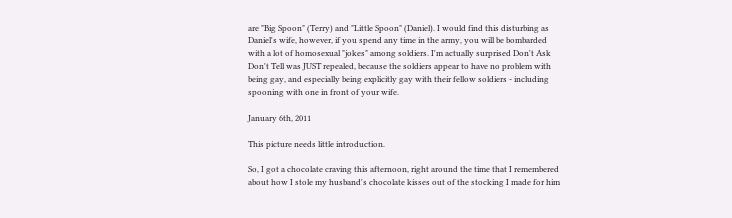are "Big Spoon" (Terry) and "Little Spoon" (Daniel). I would find this disturbing as Daniel's wife, however, if you spend any time in the army, you will be bombarded with a lot of homosexual "jokes" among soldiers. I'm actually surprised Don't Ask Don't Tell was JUST repealed, because the soldiers appear to have no problem with being gay, and especially being explicitly gay with their fellow soldiers - including spooning with one in front of your wife.

January 6th, 2011

This picture needs little introduction.

So, I got a chocolate craving this afternoon, right around the time that I remembered about how I stole my husband's chocolate kisses out of the stocking I made for him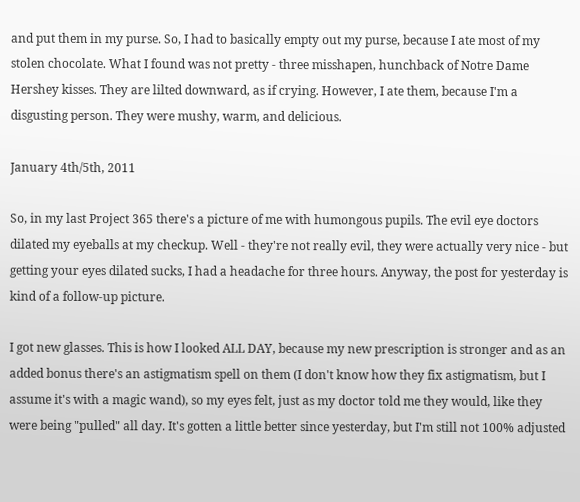and put them in my purse. So, I had to basically empty out my purse, because I ate most of my stolen chocolate. What I found was not pretty - three misshapen, hunchback of Notre Dame Hershey kisses. They are lilted downward, as if crying. However, I ate them, because I'm a disgusting person. They were mushy, warm, and delicious.

January 4th/5th, 2011

So, in my last Project 365 there's a picture of me with humongous pupils. The evil eye doctors dilated my eyeballs at my checkup. Well - they're not really evil, they were actually very nice - but getting your eyes dilated sucks, I had a headache for three hours. Anyway, the post for yesterday is kind of a follow-up picture.

I got new glasses. This is how I looked ALL DAY, because my new prescription is stronger and as an added bonus there's an astigmatism spell on them (I don't know how they fix astigmatism, but I assume it's with a magic wand), so my eyes felt, just as my doctor told me they would, like they were being "pulled" all day. It's gotten a little better since yesterday, but I'm still not 100% adjusted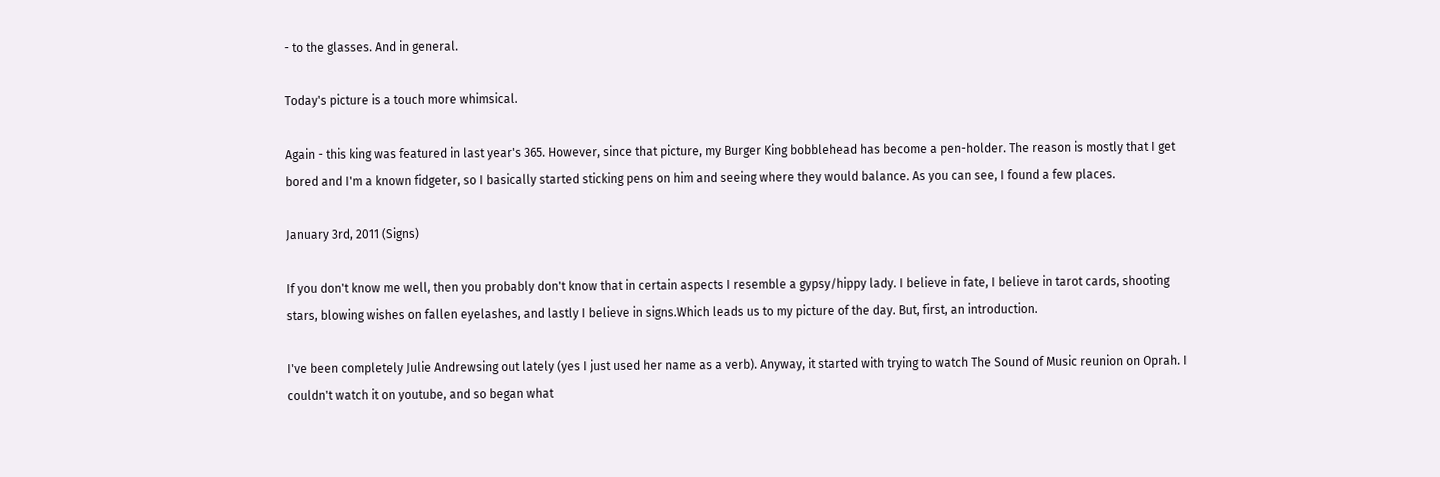- to the glasses. And in general.

Today's picture is a touch more whimsical.

Again - this king was featured in last year's 365. However, since that picture, my Burger King bobblehead has become a pen-holder. The reason is mostly that I get bored and I'm a known fidgeter, so I basically started sticking pens on him and seeing where they would balance. As you can see, I found a few places.

January 3rd, 2011 (Signs)

If you don't know me well, then you probably don't know that in certain aspects I resemble a gypsy/hippy lady. I believe in fate, I believe in tarot cards, shooting stars, blowing wishes on fallen eyelashes, and lastly I believe in signs.Which leads us to my picture of the day. But, first, an introduction.

I've been completely Julie Andrewsing out lately (yes I just used her name as a verb). Anyway, it started with trying to watch The Sound of Music reunion on Oprah. I couldn't watch it on youtube, and so began what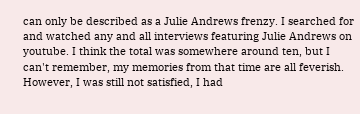can only be described as a Julie Andrews frenzy. I searched for and watched any and all interviews featuring Julie Andrews on youtube. I think the total was somewhere around ten, but I can't remember, my memories from that time are all feverish. However, I was still not satisfied, I had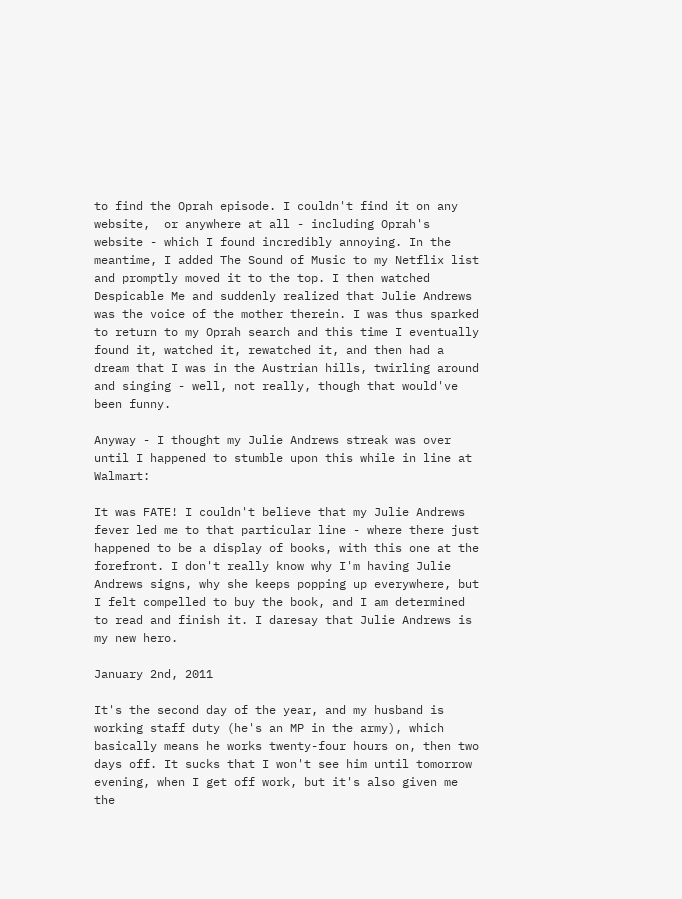to find the Oprah episode. I couldn't find it on any website,  or anywhere at all - including Oprah's website - which I found incredibly annoying. In the meantime, I added The Sound of Music to my Netflix list and promptly moved it to the top. I then watched Despicable Me and suddenly realized that Julie Andrews was the voice of the mother therein. I was thus sparked to return to my Oprah search and this time I eventually found it, watched it, rewatched it, and then had a dream that I was in the Austrian hills, twirling around and singing - well, not really, though that would've been funny.

Anyway - I thought my Julie Andrews streak was over until I happened to stumble upon this while in line at Walmart:

It was FATE! I couldn't believe that my Julie Andrews fever led me to that particular line - where there just happened to be a display of books, with this one at the forefront. I don't really know why I'm having Julie Andrews signs, why she keeps popping up everywhere, but I felt compelled to buy the book, and I am determined to read and finish it. I daresay that Julie Andrews is my new hero.

January 2nd, 2011

It's the second day of the year, and my husband is working staff duty (he's an MP in the army), which basically means he works twenty-four hours on, then two days off. It sucks that I won't see him until tomorrow evening, when I get off work, but it's also given me the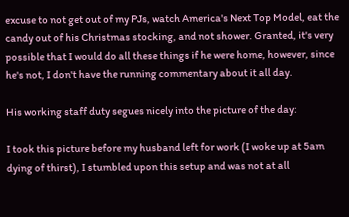excuse to not get out of my PJs, watch America's Next Top Model, eat the candy out of his Christmas stocking, and not shower. Granted, it's very possible that I would do all these things if he were home, however, since he's not, I don't have the running commentary about it all day.

His working staff duty segues nicely into the picture of the day:

I took this picture before my husband left for work (I woke up at 5am dying of thirst), I stumbled upon this setup and was not at all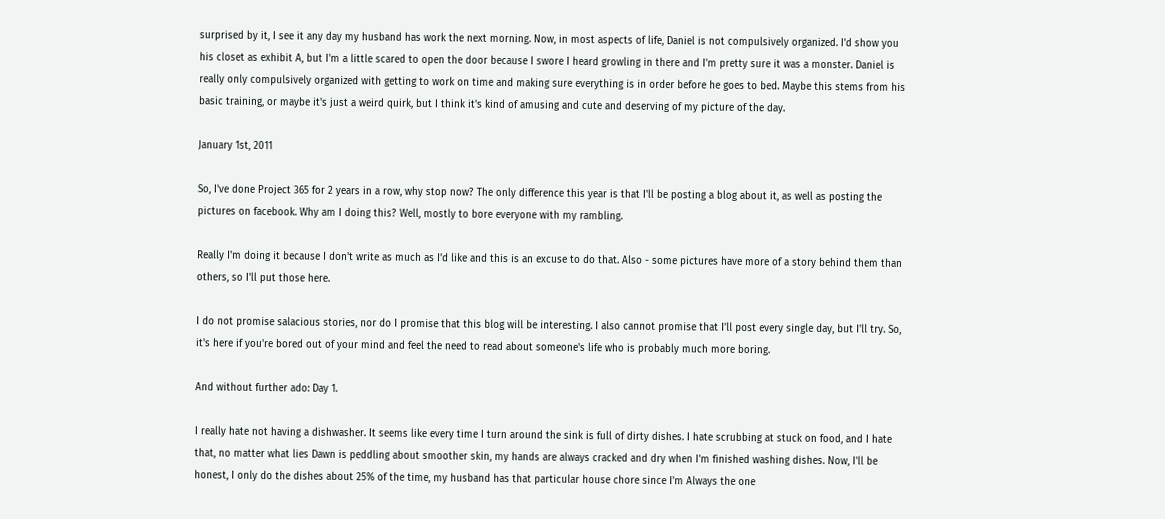surprised by it, I see it any day my husband has work the next morning. Now, in most aspects of life, Daniel is not compulsively organized. I'd show you his closet as exhibit A, but I'm a little scared to open the door because I swore I heard growling in there and I'm pretty sure it was a monster. Daniel is really only compulsively organized with getting to work on time and making sure everything is in order before he goes to bed. Maybe this stems from his basic training, or maybe it's just a weird quirk, but I think it's kind of amusing and cute and deserving of my picture of the day.

January 1st, 2011

So, I've done Project 365 for 2 years in a row, why stop now? The only difference this year is that I'll be posting a blog about it, as well as posting the pictures on facebook. Why am I doing this? Well, mostly to bore everyone with my rambling.

Really I'm doing it because I don't write as much as I'd like and this is an excuse to do that. Also - some pictures have more of a story behind them than others, so I'll put those here.

I do not promise salacious stories, nor do I promise that this blog will be interesting. I also cannot promise that I'll post every single day, but I'll try. So, it's here if you're bored out of your mind and feel the need to read about someone's life who is probably much more boring.

And without further ado: Day 1.

I really hate not having a dishwasher. It seems like every time I turn around the sink is full of dirty dishes. I hate scrubbing at stuck on food, and I hate that, no matter what lies Dawn is peddling about smoother skin, my hands are always cracked and dry when I'm finished washing dishes. Now, I'll be honest, I only do the dishes about 25% of the time, my husband has that particular house chore since I'm Always the one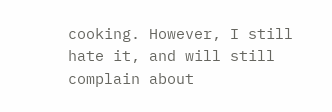cooking. However, I still hate it, and will still complain about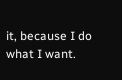it, because I do what I want.